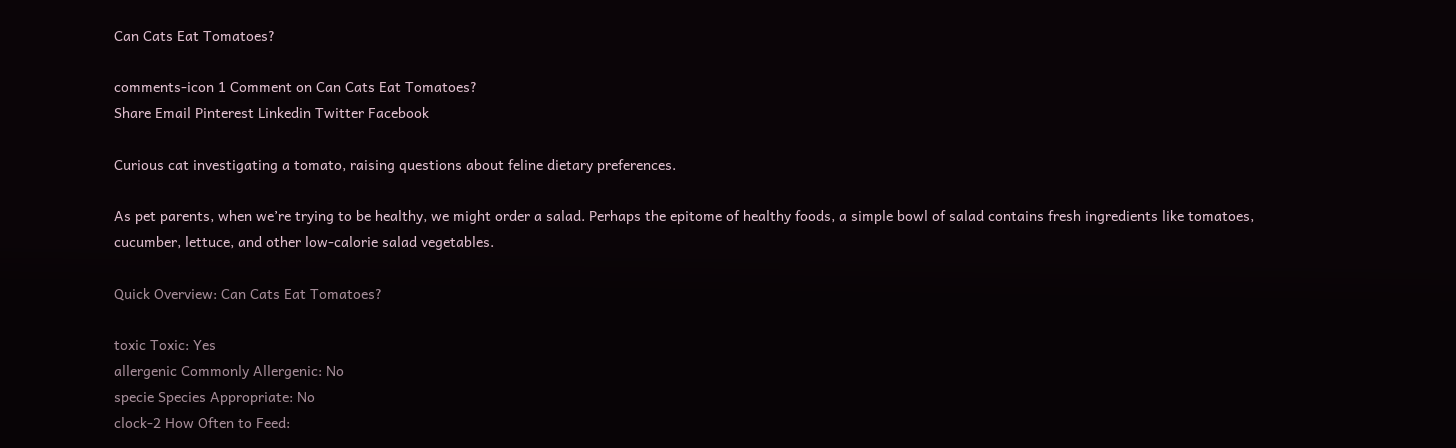Can Cats Eat Tomatoes?

comments-icon 1 Comment on Can Cats Eat Tomatoes?
Share Email Pinterest Linkedin Twitter Facebook

Curious cat investigating a tomato, raising questions about feline dietary preferences.

As pet parents, when we’re trying to be healthy, we might order a salad. Perhaps the epitome of healthy foods, a simple bowl of salad contains fresh ingredients like tomatoes, cucumber, lettuce, and other low-calorie salad vegetables.

Quick Overview: Can Cats Eat Tomatoes?

toxic Toxic: Yes
allergenic Commonly Allergenic: No
specie Species Appropriate: No
clock-2 How Often to Feed: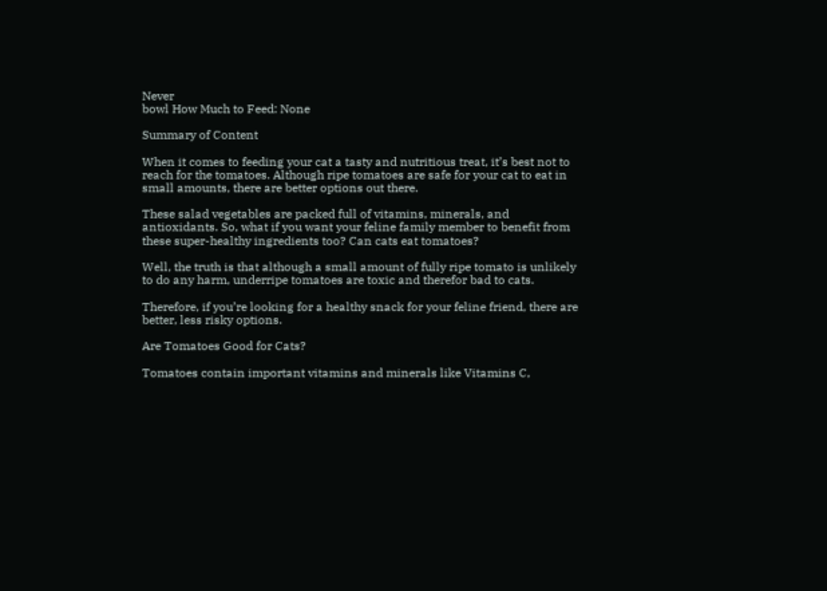Never
bowl How Much to Feed: None

Summary of Content

When it comes to feeding your cat a tasty and nutritious treat, it’s best not to reach for the tomatoes. Although ripe tomatoes are safe for your cat to eat in small amounts, there are better options out there.

These salad vegetables are packed full of vitamins, minerals, and antioxidants. So, what if you want your feline family member to benefit from these super-healthy ingredients too? Can cats eat tomatoes?

Well, the truth is that although a small amount of fully ripe tomato is unlikely to do any harm, underripe tomatoes are toxic and therefor bad to cats.

Therefore, if you’re looking for a healthy snack for your feline friend, there are better, less risky options.

Are Tomatoes Good for Cats?

Tomatoes contain important vitamins and minerals like Vitamins C,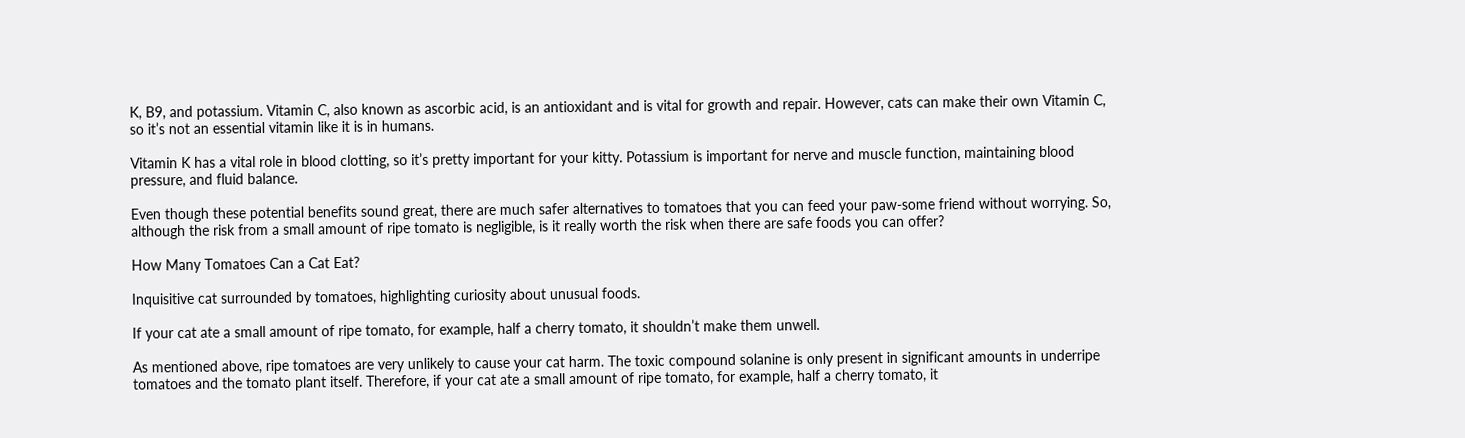K, B9, and potassium. Vitamin C, also known as ascorbic acid, is an antioxidant and is vital for growth and repair. However, cats can make their own Vitamin C, so it’s not an essential vitamin like it is in humans.

Vitamin K has a vital role in blood clotting, so it’s pretty important for your kitty. Potassium is important for nerve and muscle function, maintaining blood pressure, and fluid balance.

Even though these potential benefits sound great, there are much safer alternatives to tomatoes that you can feed your paw-some friend without worrying. So, although the risk from a small amount of ripe tomato is negligible, is it really worth the risk when there are safe foods you can offer?

How Many Tomatoes Can a Cat Eat?

Inquisitive cat surrounded by tomatoes, highlighting curiosity about unusual foods.

If your cat ate a small amount of ripe tomato, for example, half a cherry tomato, it shouldn’t make them unwell.

As mentioned above, ripe tomatoes are very unlikely to cause your cat harm. The toxic compound solanine is only present in significant amounts in underripe tomatoes and the tomato plant itself. Therefore, if your cat ate a small amount of ripe tomato, for example, half a cherry tomato, it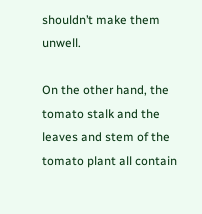shouldn’t make them unwell.

On the other hand, the tomato stalk and the leaves and stem of the tomato plant all contain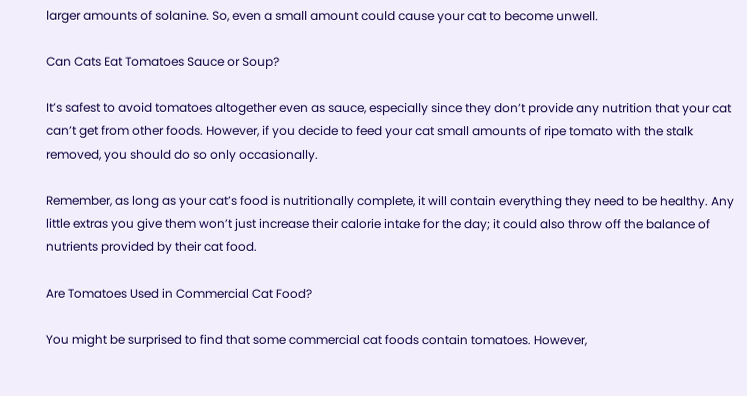larger amounts of solanine. So, even a small amount could cause your cat to become unwell.

Can Cats Eat Tomatoes Sauce or Soup?

It’s safest to avoid tomatoes altogether even as sauce, especially since they don’t provide any nutrition that your cat can’t get from other foods. However, if you decide to feed your cat small amounts of ripe tomato with the stalk removed, you should do so only occasionally.

Remember, as long as your cat’s food is nutritionally complete, it will contain everything they need to be healthy. Any little extras you give them won’t just increase their calorie intake for the day; it could also throw off the balance of nutrients provided by their cat food.

Are Tomatoes Used in Commercial Cat Food?

You might be surprised to find that some commercial cat foods contain tomatoes. However,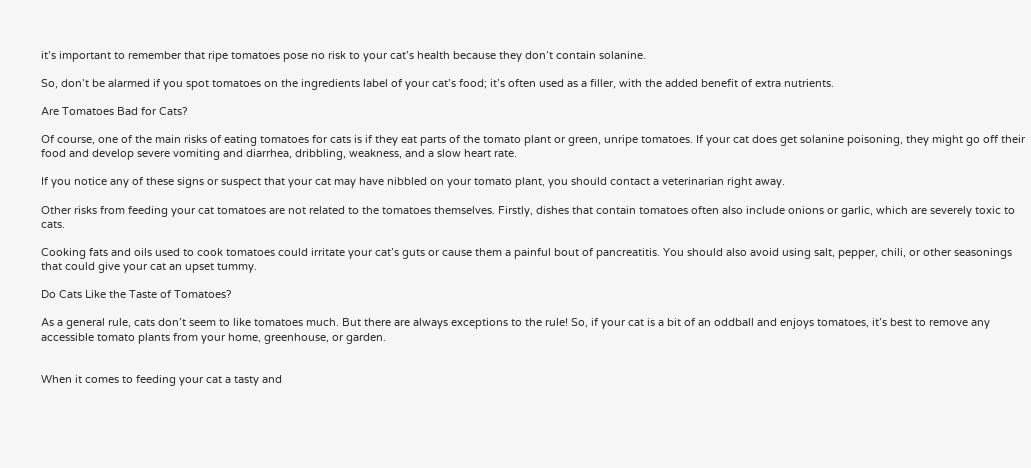it’s important to remember that ripe tomatoes pose no risk to your cat’s health because they don’t contain solanine.

So, don’t be alarmed if you spot tomatoes on the ingredients label of your cat’s food; it’s often used as a filler, with the added benefit of extra nutrients.

Are Tomatoes Bad for Cats?

Of course, one of the main risks of eating tomatoes for cats is if they eat parts of the tomato plant or green, unripe tomatoes. If your cat does get solanine poisoning, they might go off their food and develop severe vomiting and diarrhea, dribbling, weakness, and a slow heart rate.

If you notice any of these signs or suspect that your cat may have nibbled on your tomato plant, you should contact a veterinarian right away.

Other risks from feeding your cat tomatoes are not related to the tomatoes themselves. Firstly, dishes that contain tomatoes often also include onions or garlic, which are severely toxic to cats.

Cooking fats and oils used to cook tomatoes could irritate your cat’s guts or cause them a painful bout of pancreatitis. You should also avoid using salt, pepper, chili, or other seasonings that could give your cat an upset tummy.

Do Cats Like the Taste of Tomatoes?

As a general rule, cats don’t seem to like tomatoes much. But there are always exceptions to the rule! So, if your cat is a bit of an oddball and enjoys tomatoes, it’s best to remove any accessible tomato plants from your home, greenhouse, or garden.


When it comes to feeding your cat a tasty and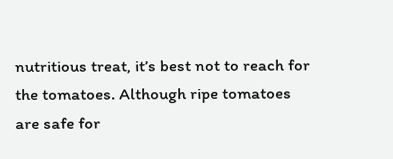nutritious treat, it’s best not to reach for the tomatoes. Although ripe tomatoes are safe for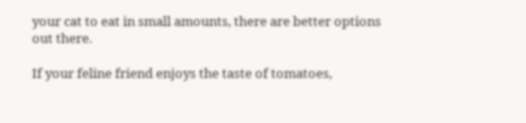your cat to eat in small amounts, there are better options out there.

If your feline friend enjoys the taste of tomatoes,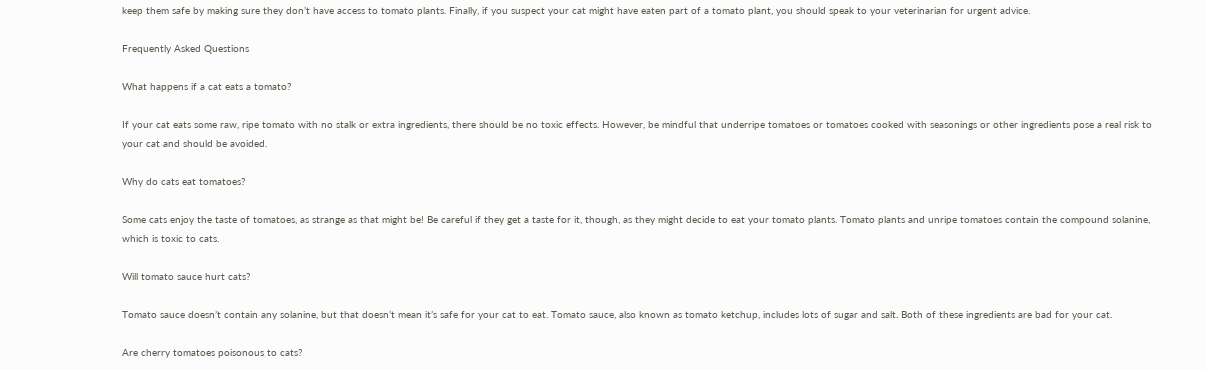keep them safe by making sure they don’t have access to tomato plants. Finally, if you suspect your cat might have eaten part of a tomato plant, you should speak to your veterinarian for urgent advice.

Frequently Asked Questions

What happens if a cat eats a tomato?

If your cat eats some raw, ripe tomato with no stalk or extra ingredients, there should be no toxic effects. However, be mindful that underripe tomatoes or tomatoes cooked with seasonings or other ingredients pose a real risk to your cat and should be avoided.

Why do cats eat tomatoes?

Some cats enjoy the taste of tomatoes, as strange as that might be! Be careful if they get a taste for it, though, as they might decide to eat your tomato plants. Tomato plants and unripe tomatoes contain the compound solanine, which is toxic to cats.

Will tomato sauce hurt cats?

Tomato sauce doesn’t contain any solanine, but that doesn’t mean it’s safe for your cat to eat. Tomato sauce, also known as tomato ketchup, includes lots of sugar and salt. Both of these ingredients are bad for your cat.

Are cherry tomatoes poisonous to cats?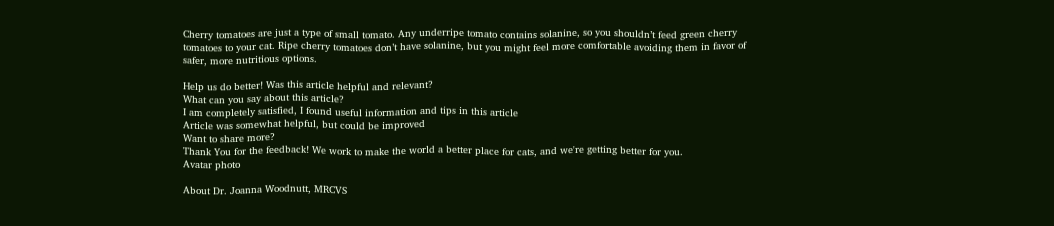Cherry tomatoes are just a type of small tomato. Any underripe tomato contains solanine, so you shouldn’t feed green cherry tomatoes to your cat. Ripe cherry tomatoes don’t have solanine, but you might feel more comfortable avoiding them in favor of safer, more nutritious options.

Help us do better! Was this article helpful and relevant?
What can you say about this article?
I am completely satisfied, I found useful information and tips in this article
Article was somewhat helpful, but could be improved
Want to share more?
Thank You for the feedback! We work to make the world a better place for cats, and we're getting better for you.
Avatar photo

About Dr. Joanna Woodnutt, MRCVS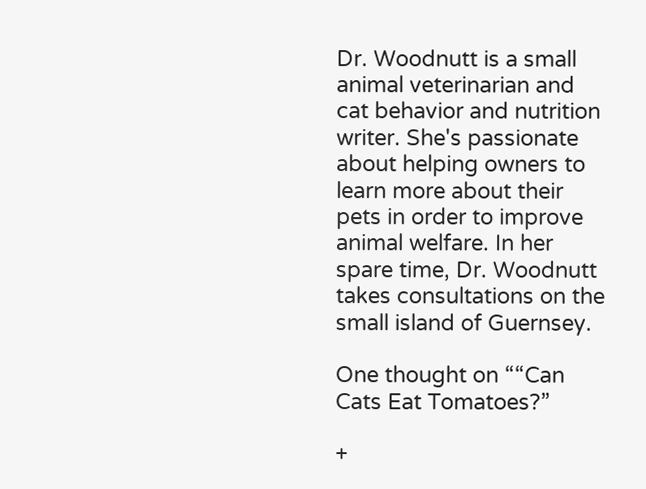Dr. Woodnutt is a small animal veterinarian and cat behavior and nutrition writer. She's passionate about helping owners to learn more about their pets in order to improve animal welfare. In her spare time, Dr. Woodnutt takes consultations on the small island of Guernsey.

One thought on ““Can Cats Eat Tomatoes?”

+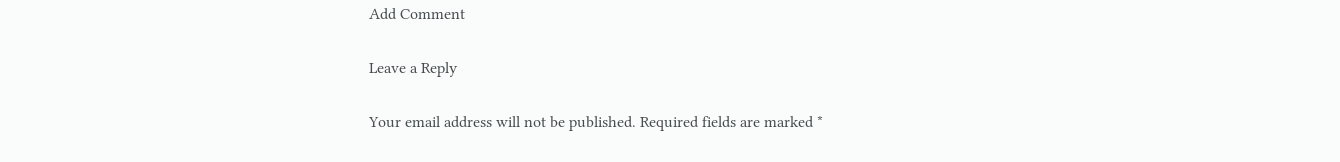Add Comment

Leave a Reply

Your email address will not be published. Required fields are marked *